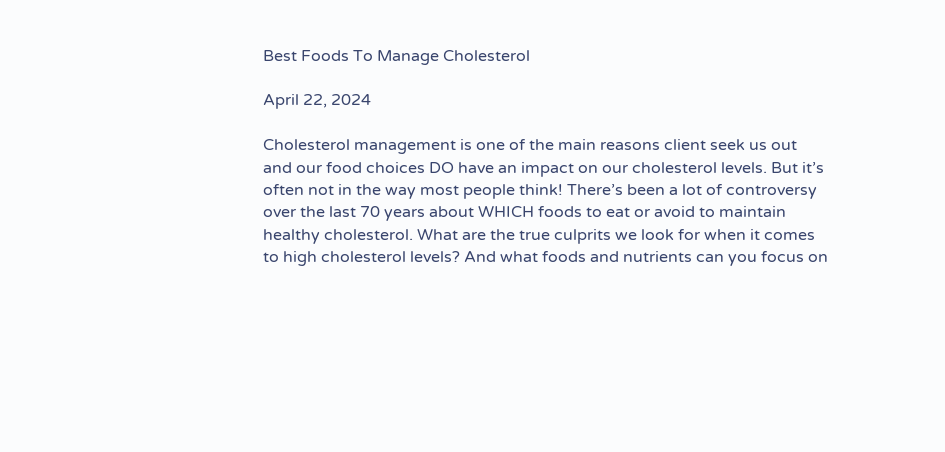Best Foods To Manage Cholesterol

April 22, 2024

Cholesterol management is one of the main reasons client seek us out and our food choices DO have an impact on our cholesterol levels. But it’s often not in the way most people think! There’s been a lot of controversy over the last 70 years about WHICH foods to eat or avoid to maintain healthy cholesterol. What are the true culprits we look for when it comes to high cholesterol levels? And what foods and nutrients can you focus on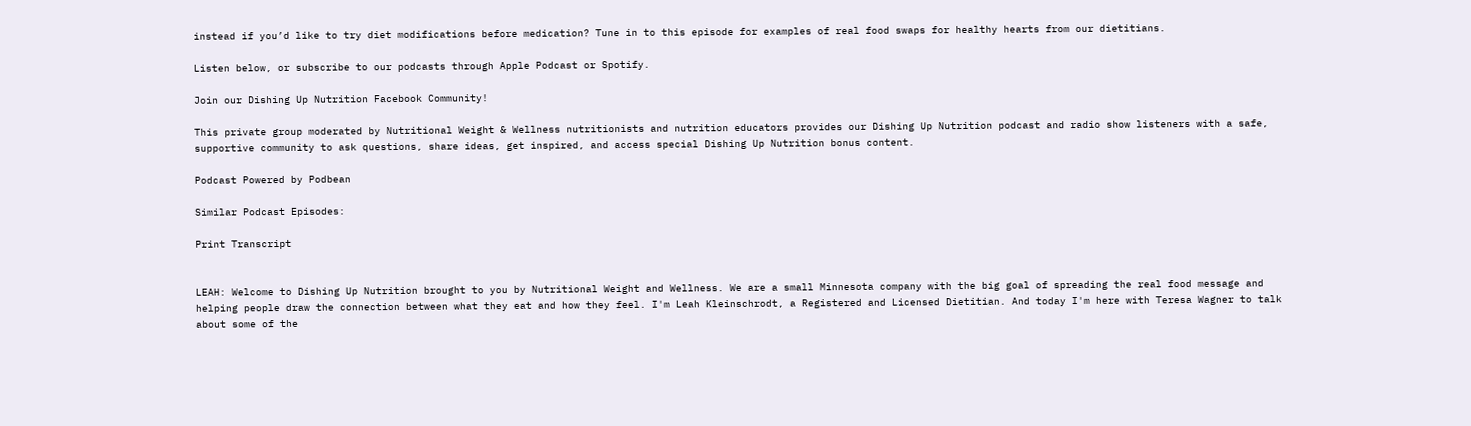instead if you’d like to try diet modifications before medication? Tune in to this episode for examples of real food swaps for healthy hearts from our dietitians.

Listen below, or subscribe to our podcasts through Apple Podcast or Spotify.

Join our Dishing Up Nutrition Facebook Community!

This private group moderated by Nutritional Weight & Wellness nutritionists and nutrition educators provides our Dishing Up Nutrition podcast and radio show listeners with a safe, supportive community to ask questions, share ideas, get inspired, and access special Dishing Up Nutrition bonus content.

Podcast Powered by Podbean

Similar Podcast Episodes:

Print Transcript


LEAH: Welcome to Dishing Up Nutrition brought to you by Nutritional Weight and Wellness. We are a small Minnesota company with the big goal of spreading the real food message and helping people draw the connection between what they eat and how they feel. I'm Leah Kleinschrodt, a Registered and Licensed Dietitian. And today I'm here with Teresa Wagner to talk about some of the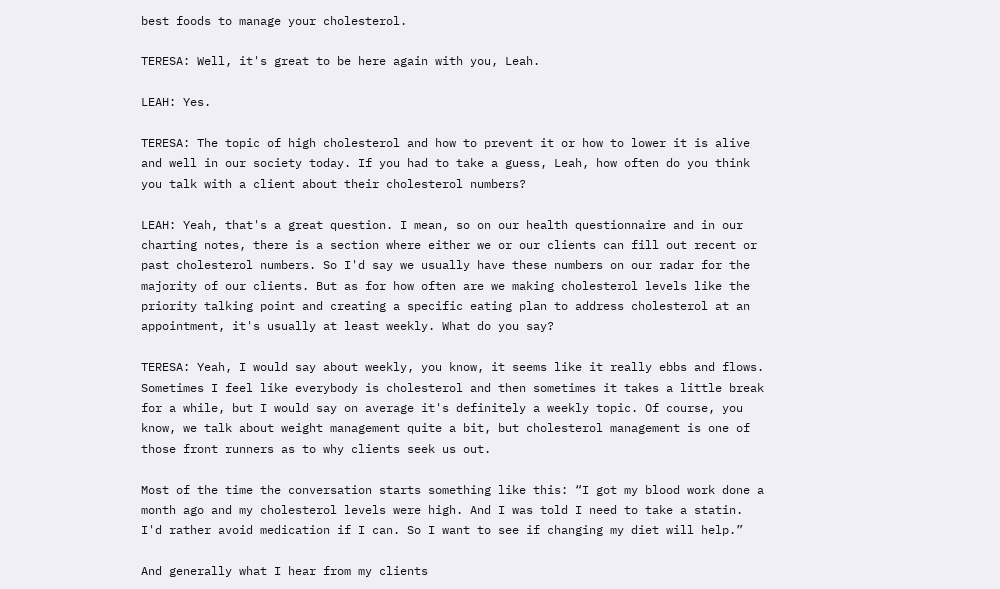best foods to manage your cholesterol.

TERESA: Well, it's great to be here again with you, Leah.

LEAH: Yes.

TERESA: The topic of high cholesterol and how to prevent it or how to lower it is alive and well in our society today. If you had to take a guess, Leah, how often do you think you talk with a client about their cholesterol numbers?

LEAH: Yeah, that's a great question. I mean, so on our health questionnaire and in our charting notes, there is a section where either we or our clients can fill out recent or past cholesterol numbers. So I'd say we usually have these numbers on our radar for the majority of our clients. But as for how often are we making cholesterol levels like the priority talking point and creating a specific eating plan to address cholesterol at an appointment, it's usually at least weekly. What do you say?

TERESA: Yeah, I would say about weekly, you know, it seems like it really ebbs and flows. Sometimes I feel like everybody is cholesterol and then sometimes it takes a little break for a while, but I would say on average it's definitely a weekly topic. Of course, you know, we talk about weight management quite a bit, but cholesterol management is one of those front runners as to why clients seek us out.

Most of the time the conversation starts something like this: “I got my blood work done a month ago and my cholesterol levels were high. And I was told I need to take a statin. I'd rather avoid medication if I can. So I want to see if changing my diet will help.”

And generally what I hear from my clients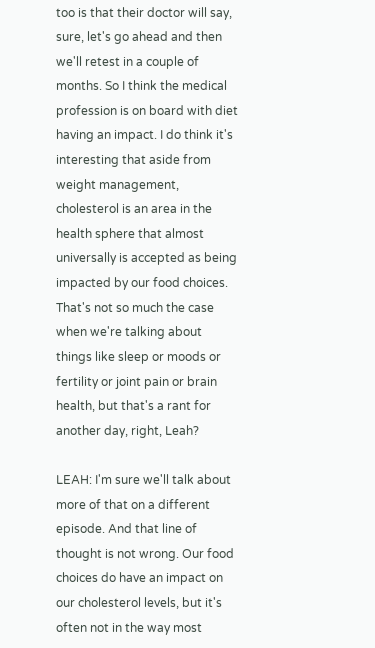too is that their doctor will say, sure, let's go ahead and then we'll retest in a couple of months. So I think the medical profession is on board with diet having an impact. I do think it's interesting that aside from weight management, cholesterol is an area in the health sphere that almost universally is accepted as being impacted by our food choices. That's not so much the case when we're talking about things like sleep or moods or fertility or joint pain or brain health, but that's a rant for another day, right, Leah?

LEAH: I'm sure we'll talk about more of that on a different episode. And that line of thought is not wrong. Our food choices do have an impact on our cholesterol levels, but it's often not in the way most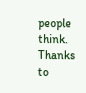people think. Thanks to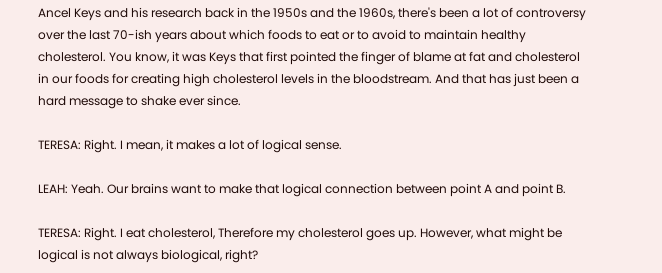Ancel Keys and his research back in the 1950s and the 1960s, there's been a lot of controversy over the last 70-ish years about which foods to eat or to avoid to maintain healthy cholesterol. You know, it was Keys that first pointed the finger of blame at fat and cholesterol in our foods for creating high cholesterol levels in the bloodstream. And that has just been a hard message to shake ever since.

TERESA: Right. I mean, it makes a lot of logical sense.

LEAH: Yeah. Our brains want to make that logical connection between point A and point B.

TERESA: Right. I eat cholesterol, Therefore my cholesterol goes up. However, what might be logical is not always biological, right?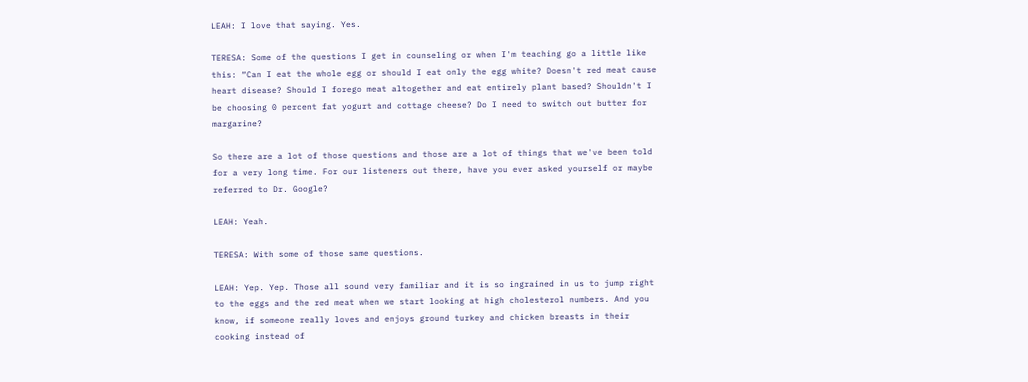LEAH: I love that saying. Yes.

TERESA: Some of the questions I get in counseling or when I'm teaching go a little like this: “Can I eat the whole egg or should I eat only the egg white? Doesn't red meat cause heart disease? Should I forego meat altogether and eat entirely plant based? Shouldn't I be choosing 0 percent fat yogurt and cottage cheese? Do I need to switch out butter for margarine?

So there are a lot of those questions and those are a lot of things that we've been told for a very long time. For our listeners out there, have you ever asked yourself or maybe referred to Dr. Google?

LEAH: Yeah.

TERESA: With some of those same questions.

LEAH: Yep. Yep. Those all sound very familiar and it is so ingrained in us to jump right to the eggs and the red meat when we start looking at high cholesterol numbers. And you know, if someone really loves and enjoys ground turkey and chicken breasts in their cooking instead of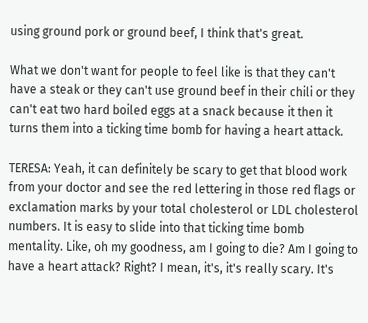using ground pork or ground beef, I think that's great.

What we don't want for people to feel like is that they can't have a steak or they can't use ground beef in their chili or they can't eat two hard boiled eggs at a snack because it then it turns them into a ticking time bomb for having a heart attack.

TERESA: Yeah, it can definitely be scary to get that blood work from your doctor and see the red lettering in those red flags or exclamation marks by your total cholesterol or LDL cholesterol numbers. It is easy to slide into that ticking time bomb mentality. Like, oh my goodness, am I going to die? Am I going to have a heart attack? Right? I mean, it's, it's really scary. It's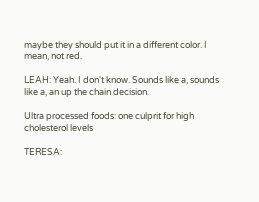maybe they should put it in a different color. I mean, not red.

LEAH: Yeah. I don't know. Sounds like a, sounds like a, an up the chain decision.

Ultra processed foods: one culprit for high cholesterol levels

TERESA: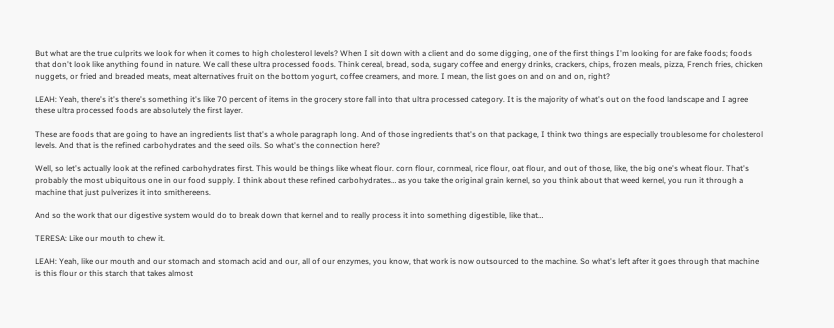But what are the true culprits we look for when it comes to high cholesterol levels? When I sit down with a client and do some digging, one of the first things I'm looking for are fake foods; foods that don't look like anything found in nature. We call these ultra processed foods. Think cereal, bread, soda, sugary coffee and energy drinks, crackers, chips, frozen meals, pizza, French fries, chicken nuggets, or fried and breaded meats, meat alternatives fruit on the bottom yogurt, coffee creamers, and more. I mean, the list goes on and on and on, right?

LEAH: Yeah, there's it's there's something it's like 70 percent of items in the grocery store fall into that ultra processed category. It is the majority of what's out on the food landscape and I agree these ultra processed foods are absolutely the first layer.

These are foods that are going to have an ingredients list that's a whole paragraph long. And of those ingredients that's on that package, I think two things are especially troublesome for cholesterol levels. And that is the refined carbohydrates and the seed oils. So what's the connection here?

Well, so let's actually look at the refined carbohydrates first. This would be things like wheat flour. corn flour, cornmeal, rice flour, oat flour, and out of those, like, the big one's wheat flour. That's probably the most ubiquitous one in our food supply. I think about these refined carbohydrates… as you take the original grain kernel, so you think about that weed kernel, you run it through a machine that just pulverizes it into smithereens.

And so the work that our digestive system would do to break down that kernel and to really process it into something digestible, like that…

TERESA: Like our mouth to chew it.

LEAH: Yeah, like our mouth and our stomach and stomach acid and our, all of our enzymes, you know, that work is now outsourced to the machine. So what's left after it goes through that machine is this flour or this starch that takes almost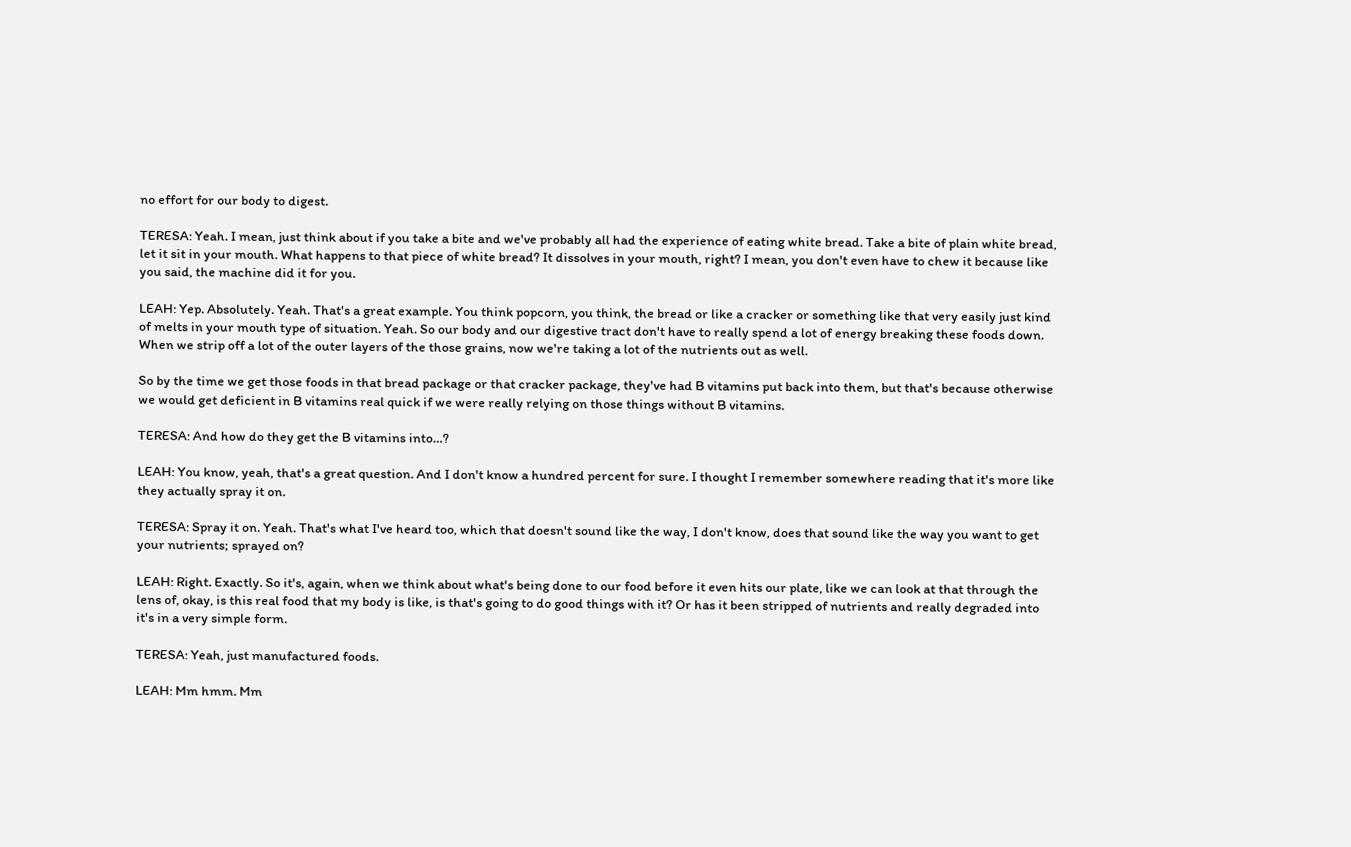no effort for our body to digest.

TERESA: Yeah. I mean, just think about if you take a bite and we've probably all had the experience of eating white bread. Take a bite of plain white bread, let it sit in your mouth. What happens to that piece of white bread? It dissolves in your mouth, right? I mean, you don't even have to chew it because like you said, the machine did it for you.

LEAH: Yep. Absolutely. Yeah. That's a great example. You think popcorn, you think, the bread or like a cracker or something like that very easily just kind of melts in your mouth type of situation. Yeah. So our body and our digestive tract don't have to really spend a lot of energy breaking these foods down. When we strip off a lot of the outer layers of the those grains, now we're taking a lot of the nutrients out as well.

So by the time we get those foods in that bread package or that cracker package, they've had B vitamins put back into them, but that's because otherwise we would get deficient in B vitamins real quick if we were really relying on those things without B vitamins.

TERESA: And how do they get the B vitamins into…?

LEAH: You know, yeah, that's a great question. And I don't know a hundred percent for sure. I thought I remember somewhere reading that it's more like they actually spray it on.

TERESA: Spray it on. Yeah. That's what I've heard too, which that doesn't sound like the way, I don't know, does that sound like the way you want to get your nutrients; sprayed on?

LEAH: Right. Exactly. So it's, again, when we think about what's being done to our food before it even hits our plate, like we can look at that through the lens of, okay, is this real food that my body is like, is that's going to do good things with it? Or has it been stripped of nutrients and really degraded into it's in a very simple form.

TERESA: Yeah, just manufactured foods.

LEAH: Mm hmm. Mm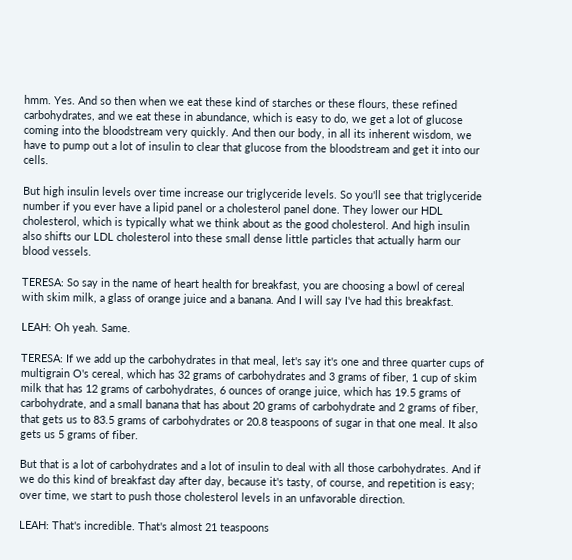hmm. Yes. And so then when we eat these kind of starches or these flours, these refined carbohydrates, and we eat these in abundance, which is easy to do, we get a lot of glucose coming into the bloodstream very quickly. And then our body, in all its inherent wisdom, we have to pump out a lot of insulin to clear that glucose from the bloodstream and get it into our cells.

But high insulin levels over time increase our triglyceride levels. So you'll see that triglyceride number if you ever have a lipid panel or a cholesterol panel done. They lower our HDL cholesterol, which is typically what we think about as the good cholesterol. And high insulin also shifts our LDL cholesterol into these small dense little particles that actually harm our blood vessels.

TERESA: So say in the name of heart health for breakfast, you are choosing a bowl of cereal with skim milk, a glass of orange juice and a banana. And I will say I've had this breakfast.

LEAH: Oh yeah. Same.

TERESA: If we add up the carbohydrates in that meal, let's say it's one and three quarter cups of multigrain O's cereal, which has 32 grams of carbohydrates and 3 grams of fiber, 1 cup of skim milk that has 12 grams of carbohydrates, 6 ounces of orange juice, which has 19.5 grams of carbohydrate, and a small banana that has about 20 grams of carbohydrate and 2 grams of fiber, that gets us to 83.5 grams of carbohydrates or 20.8 teaspoons of sugar in that one meal. It also gets us 5 grams of fiber.

But that is a lot of carbohydrates and a lot of insulin to deal with all those carbohydrates. And if we do this kind of breakfast day after day, because it's tasty, of course, and repetition is easy; over time, we start to push those cholesterol levels in an unfavorable direction.

LEAH: That's incredible. That's almost 21 teaspoons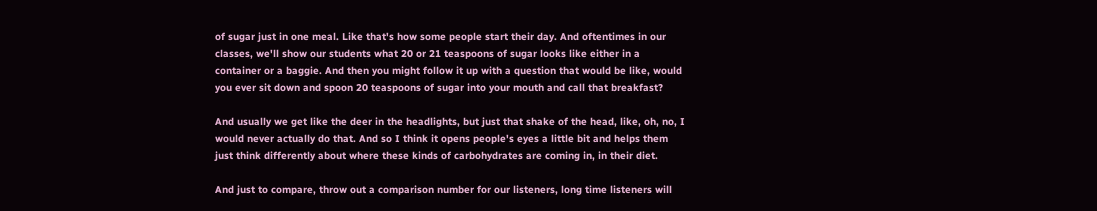of sugar just in one meal. Like that's how some people start their day. And oftentimes in our classes, we'll show our students what 20 or 21 teaspoons of sugar looks like either in a container or a baggie. And then you might follow it up with a question that would be like, would you ever sit down and spoon 20 teaspoons of sugar into your mouth and call that breakfast?

And usually we get like the deer in the headlights, but just that shake of the head, like, oh, no, I would never actually do that. And so I think it opens people's eyes a little bit and helps them just think differently about where these kinds of carbohydrates are coming in, in their diet.

And just to compare, throw out a comparison number for our listeners, long time listeners will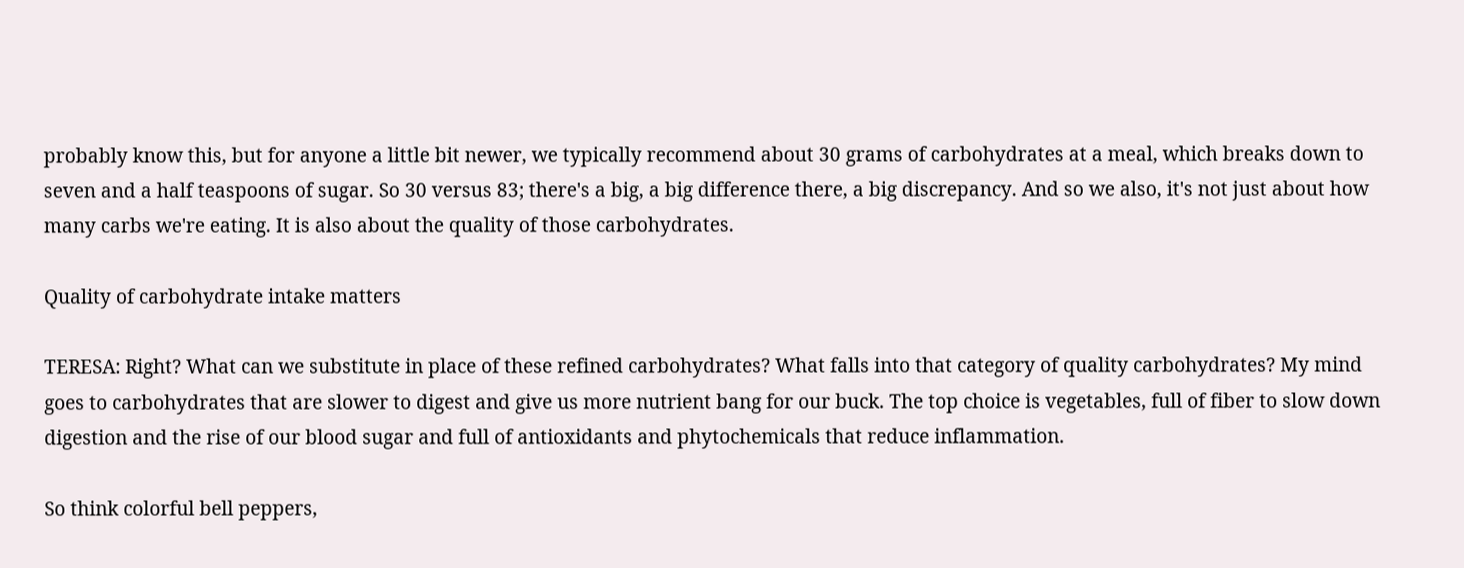probably know this, but for anyone a little bit newer, we typically recommend about 30 grams of carbohydrates at a meal, which breaks down to seven and a half teaspoons of sugar. So 30 versus 83; there's a big, a big difference there, a big discrepancy. And so we also, it's not just about how many carbs we're eating. It is also about the quality of those carbohydrates.

Quality of carbohydrate intake matters

TERESA: Right? What can we substitute in place of these refined carbohydrates? What falls into that category of quality carbohydrates? My mind goes to carbohydrates that are slower to digest and give us more nutrient bang for our buck. The top choice is vegetables, full of fiber to slow down digestion and the rise of our blood sugar and full of antioxidants and phytochemicals that reduce inflammation.

So think colorful bell peppers,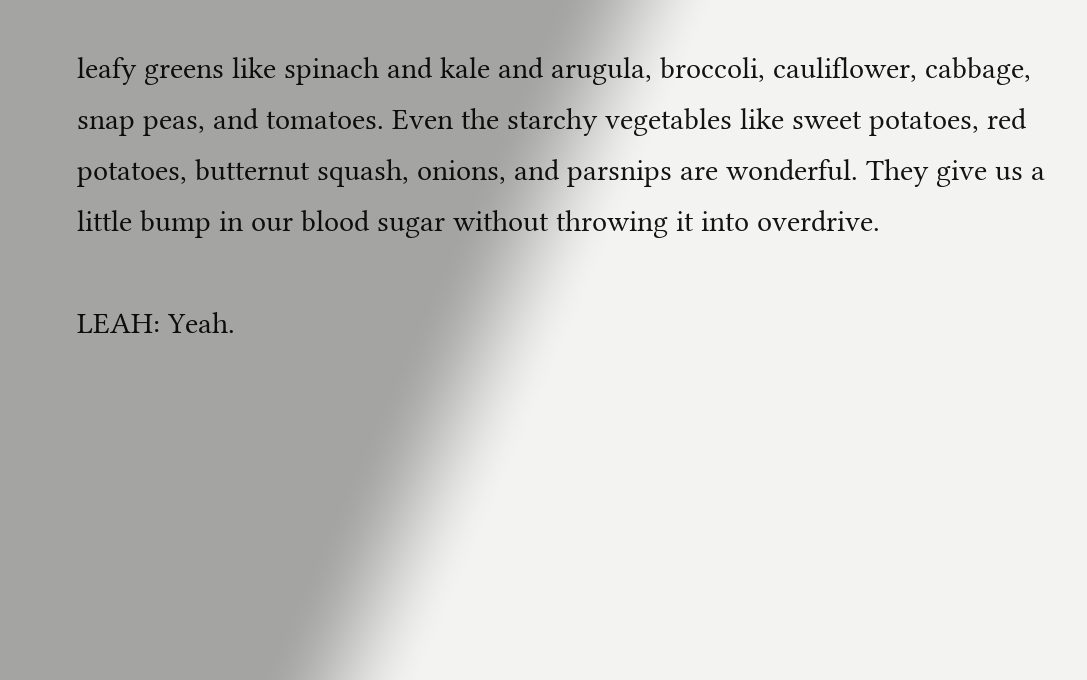leafy greens like spinach and kale and arugula, broccoli, cauliflower, cabbage, snap peas, and tomatoes. Even the starchy vegetables like sweet potatoes, red potatoes, butternut squash, onions, and parsnips are wonderful. They give us a little bump in our blood sugar without throwing it into overdrive.

LEAH: Yeah.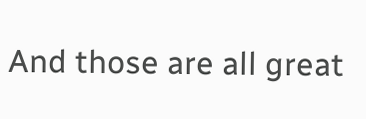And those are all great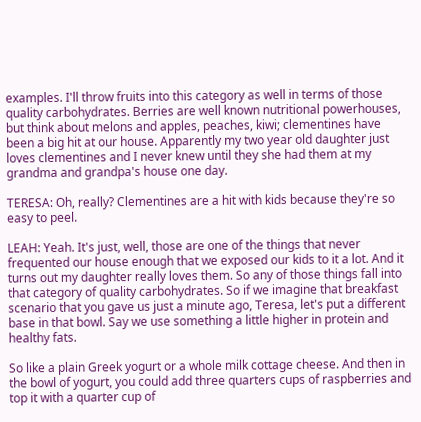examples. I'll throw fruits into this category as well in terms of those quality carbohydrates. Berries are well known nutritional powerhouses, but think about melons and apples, peaches, kiwi; clementines have been a big hit at our house. Apparently my two year old daughter just loves clementines and I never knew until they she had them at my grandma and grandpa's house one day.

TERESA: Oh, really? Clementines are a hit with kids because they're so easy to peel.

LEAH: Yeah. It's just, well, those are one of the things that never frequented our house enough that we exposed our kids to it a lot. And it turns out my daughter really loves them. So any of those things fall into that category of quality carbohydrates. So if we imagine that breakfast scenario that you gave us just a minute ago, Teresa, let's put a different base in that bowl. Say we use something a little higher in protein and healthy fats.

So like a plain Greek yogurt or a whole milk cottage cheese. And then in the bowl of yogurt, you could add three quarters cups of raspberries and top it with a quarter cup of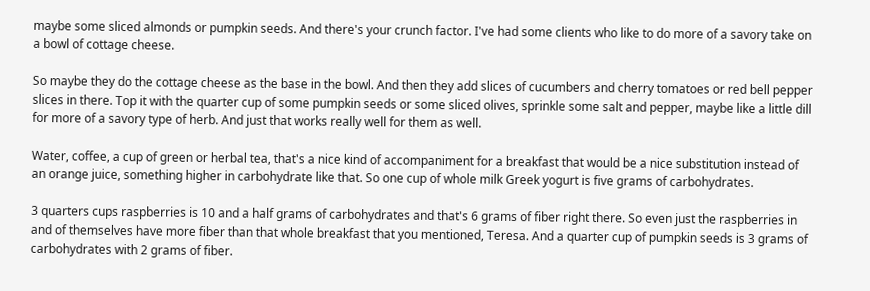maybe some sliced almonds or pumpkin seeds. And there's your crunch factor. I've had some clients who like to do more of a savory take on a bowl of cottage cheese.

So maybe they do the cottage cheese as the base in the bowl. And then they add slices of cucumbers and cherry tomatoes or red bell pepper slices in there. Top it with the quarter cup of some pumpkin seeds or some sliced olives, sprinkle some salt and pepper, maybe like a little dill for more of a savory type of herb. And just that works really well for them as well.

Water, coffee, a cup of green or herbal tea, that's a nice kind of accompaniment for a breakfast that would be a nice substitution instead of an orange juice, something higher in carbohydrate like that. So one cup of whole milk Greek yogurt is five grams of carbohydrates.

3 quarters cups raspberries is 10 and a half grams of carbohydrates and that's 6 grams of fiber right there. So even just the raspberries in and of themselves have more fiber than that whole breakfast that you mentioned, Teresa. And a quarter cup of pumpkin seeds is 3 grams of carbohydrates with 2 grams of fiber.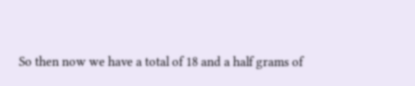So then now we have a total of 18 and a half grams of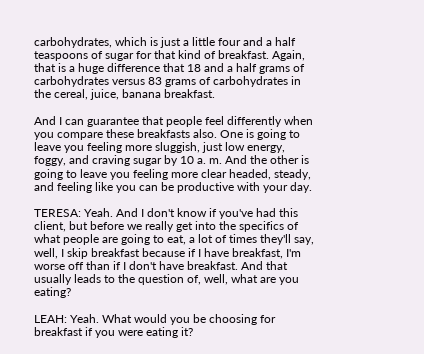carbohydrates, which is just a little four and a half teaspoons of sugar for that kind of breakfast. Again, that is a huge difference that 18 and a half grams of carbohydrates versus 83 grams of carbohydrates in the cereal, juice, banana breakfast.

And I can guarantee that people feel differently when you compare these breakfasts also. One is going to leave you feeling more sluggish, just low energy, foggy, and craving sugar by 10 a. m. And the other is going to leave you feeling more clear headed, steady, and feeling like you can be productive with your day.

TERESA: Yeah. And I don't know if you've had this client, but before we really get into the specifics of what people are going to eat, a lot of times they'll say, well, I skip breakfast because if I have breakfast, I'm worse off than if I don't have breakfast. And that usually leads to the question of, well, what are you eating?

LEAH: Yeah. What would you be choosing for breakfast if you were eating it?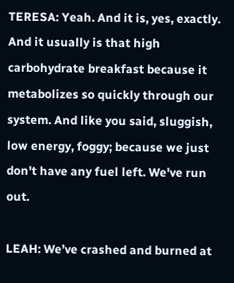TERESA: Yeah. And it is, yes, exactly. And it usually is that high carbohydrate breakfast because it metabolizes so quickly through our system. And like you said, sluggish, low energy, foggy; because we just don't have any fuel left. We've run out.

LEAH: We’ve crashed and burned at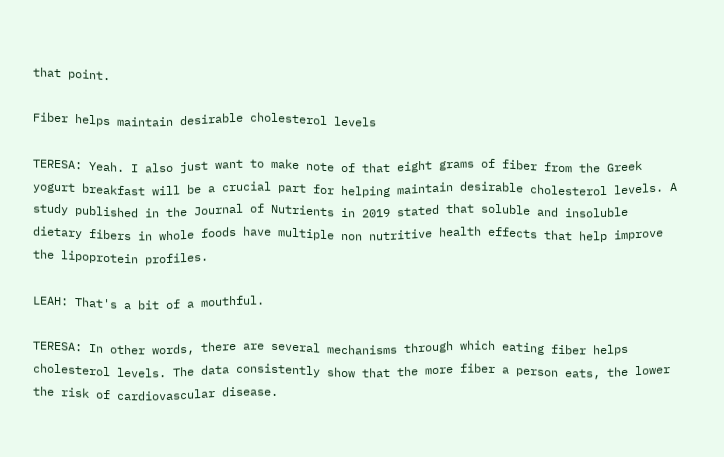that point.

Fiber helps maintain desirable cholesterol levels

TERESA: Yeah. I also just want to make note of that eight grams of fiber from the Greek yogurt breakfast will be a crucial part for helping maintain desirable cholesterol levels. A study published in the Journal of Nutrients in 2019 stated that soluble and insoluble dietary fibers in whole foods have multiple non nutritive health effects that help improve the lipoprotein profiles.

LEAH: That's a bit of a mouthful.

TERESA: In other words, there are several mechanisms through which eating fiber helps cholesterol levels. The data consistently show that the more fiber a person eats, the lower the risk of cardiovascular disease.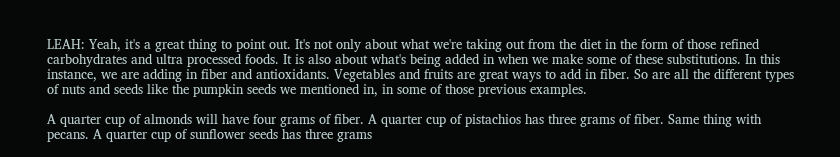LEAH: Yeah, it's a great thing to point out. It's not only about what we're taking out from the diet in the form of those refined carbohydrates and ultra processed foods. It is also about what's being added in when we make some of these substitutions. In this instance, we are adding in fiber and antioxidants. Vegetables and fruits are great ways to add in fiber. So are all the different types of nuts and seeds like the pumpkin seeds we mentioned in, in some of those previous examples.

A quarter cup of almonds will have four grams of fiber. A quarter cup of pistachios has three grams of fiber. Same thing with pecans. A quarter cup of sunflower seeds has three grams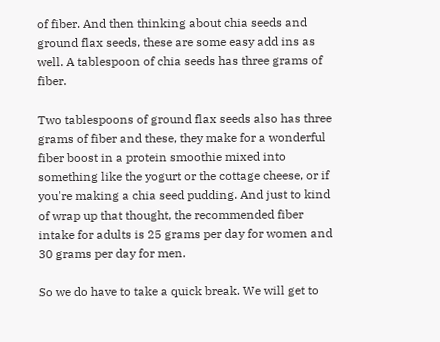of fiber. And then thinking about chia seeds and ground flax seeds, these are some easy add ins as well. A tablespoon of chia seeds has three grams of fiber.

Two tablespoons of ground flax seeds also has three grams of fiber and these, they make for a wonderful fiber boost in a protein smoothie mixed into something like the yogurt or the cottage cheese, or if you're making a chia seed pudding. And just to kind of wrap up that thought, the recommended fiber intake for adults is 25 grams per day for women and 30 grams per day for men.

So we do have to take a quick break. We will get to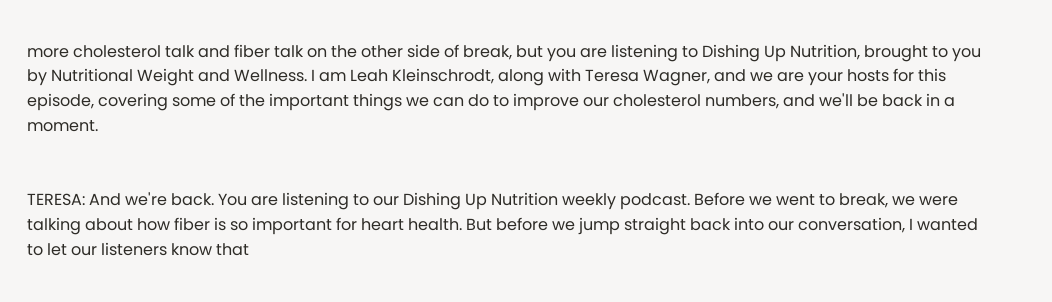more cholesterol talk and fiber talk on the other side of break, but you are listening to Dishing Up Nutrition, brought to you by Nutritional Weight and Wellness. I am Leah Kleinschrodt, along with Teresa Wagner, and we are your hosts for this episode, covering some of the important things we can do to improve our cholesterol numbers, and we'll be back in a moment.


TERESA: And we're back. You are listening to our Dishing Up Nutrition weekly podcast. Before we went to break, we were talking about how fiber is so important for heart health. But before we jump straight back into our conversation, I wanted to let our listeners know that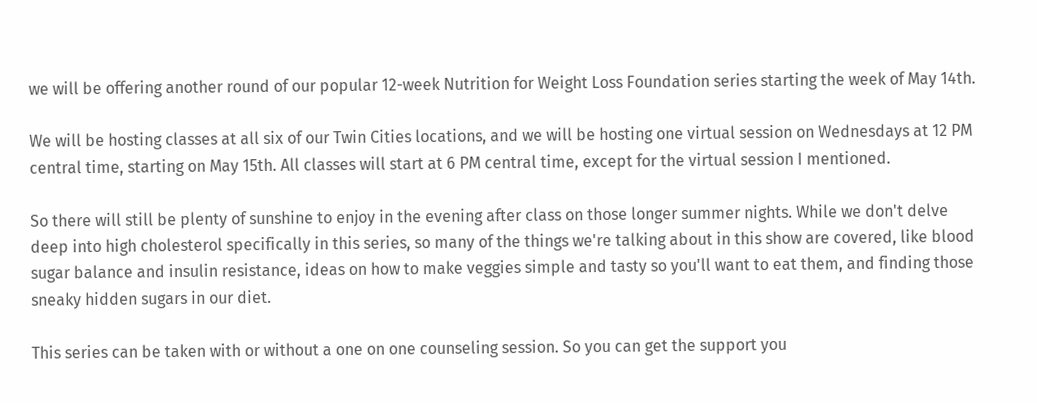we will be offering another round of our popular 12-week Nutrition for Weight Loss Foundation series starting the week of May 14th.

We will be hosting classes at all six of our Twin Cities locations, and we will be hosting one virtual session on Wednesdays at 12 PM central time, starting on May 15th. All classes will start at 6 PM central time, except for the virtual session I mentioned.

So there will still be plenty of sunshine to enjoy in the evening after class on those longer summer nights. While we don't delve deep into high cholesterol specifically in this series, so many of the things we're talking about in this show are covered, like blood sugar balance and insulin resistance, ideas on how to make veggies simple and tasty so you'll want to eat them, and finding those sneaky hidden sugars in our diet.

This series can be taken with or without a one on one counseling session. So you can get the support you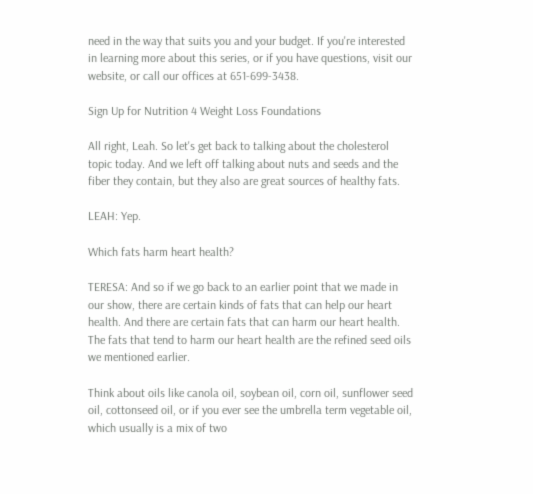need in the way that suits you and your budget. If you're interested in learning more about this series, or if you have questions, visit our website, or call our offices at 651-699-3438.

Sign Up for Nutrition 4 Weight Loss Foundations

All right, Leah. So let's get back to talking about the cholesterol topic today. And we left off talking about nuts and seeds and the fiber they contain, but they also are great sources of healthy fats.

LEAH: Yep.

Which fats harm heart health?

TERESA: And so if we go back to an earlier point that we made in our show, there are certain kinds of fats that can help our heart health. And there are certain fats that can harm our heart health. The fats that tend to harm our heart health are the refined seed oils we mentioned earlier.

Think about oils like canola oil, soybean oil, corn oil, sunflower seed oil, cottonseed oil, or if you ever see the umbrella term vegetable oil, which usually is a mix of two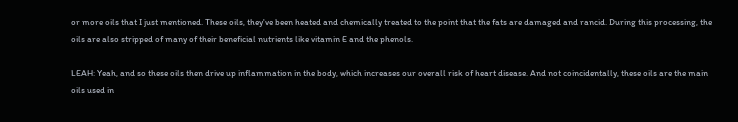or more oils that I just mentioned. These oils, they've been heated and chemically treated to the point that the fats are damaged and rancid. During this processing, the oils are also stripped of many of their beneficial nutrients like vitamin E and the phenols.

LEAH: Yeah, and so these oils then drive up inflammation in the body, which increases our overall risk of heart disease. And not coincidentally, these oils are the main oils used in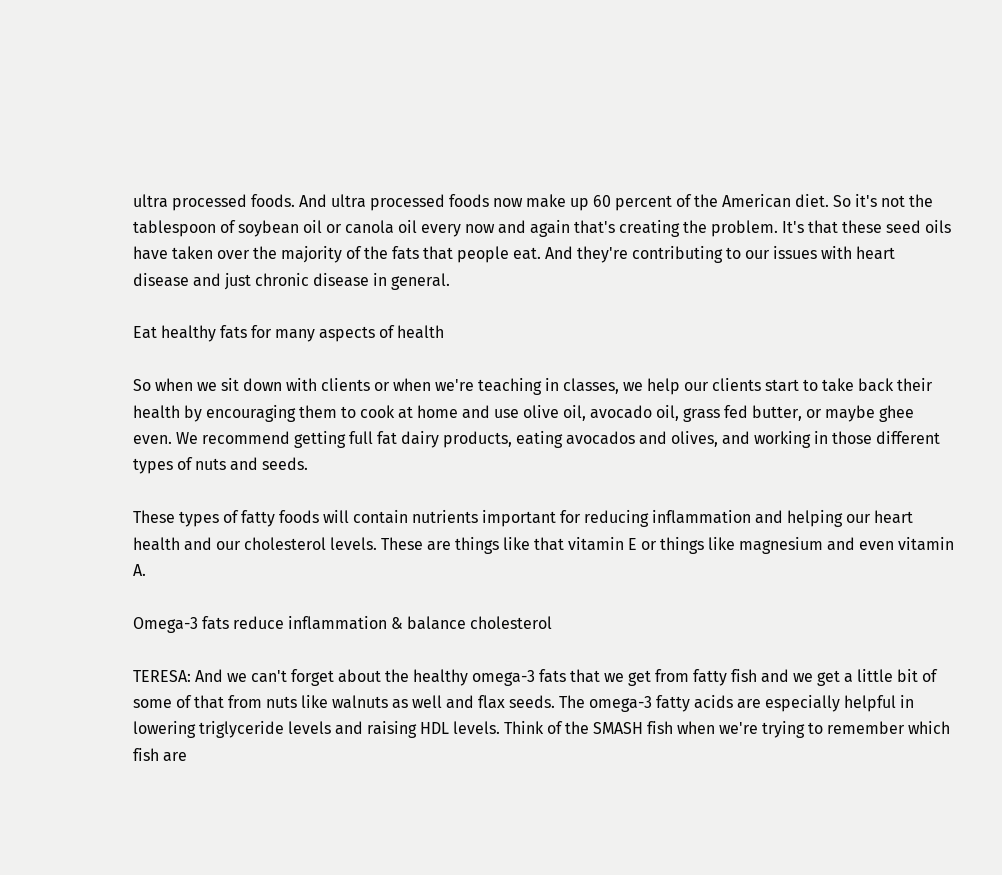ultra processed foods. And ultra processed foods now make up 60 percent of the American diet. So it's not the tablespoon of soybean oil or canola oil every now and again that's creating the problem. It's that these seed oils have taken over the majority of the fats that people eat. And they're contributing to our issues with heart disease and just chronic disease in general.

Eat healthy fats for many aspects of health

So when we sit down with clients or when we're teaching in classes, we help our clients start to take back their health by encouraging them to cook at home and use olive oil, avocado oil, grass fed butter, or maybe ghee even. We recommend getting full fat dairy products, eating avocados and olives, and working in those different types of nuts and seeds.

These types of fatty foods will contain nutrients important for reducing inflammation and helping our heart health and our cholesterol levels. These are things like that vitamin E or things like magnesium and even vitamin A.

Omega-3 fats reduce inflammation & balance cholesterol

TERESA: And we can't forget about the healthy omega-3 fats that we get from fatty fish and we get a little bit of some of that from nuts like walnuts as well and flax seeds. The omega-3 fatty acids are especially helpful in lowering triglyceride levels and raising HDL levels. Think of the SMASH fish when we're trying to remember which fish are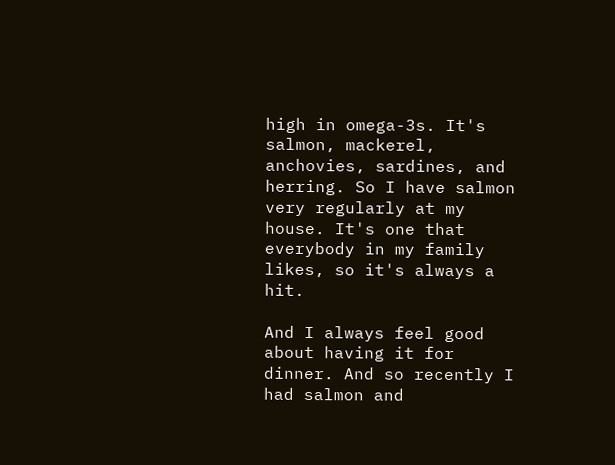high in omega-3s. It's salmon, mackerel, anchovies, sardines, and herring. So I have salmon very regularly at my house. It's one that everybody in my family likes, so it's always a hit.

And I always feel good about having it for dinner. And so recently I had salmon and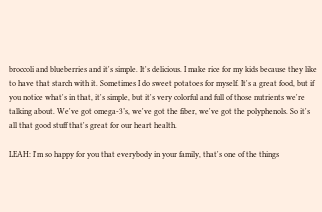broccoli and blueberries and it's simple. It's delicious. I make rice for my kids because they like to have that starch with it. Sometimes I do sweet potatoes for myself. It's a great food, but if you notice what's in that, it's simple, but it's very colorful and full of those nutrients we're talking about. We've got omega-3’s, we've got the fiber, we've got the polyphenols. So it's all that good stuff that's great for our heart health.

LEAH: I'm so happy for you that everybody in your family, that's one of the things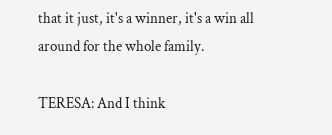that it just, it's a winner, it's a win all around for the whole family.

TERESA: And I think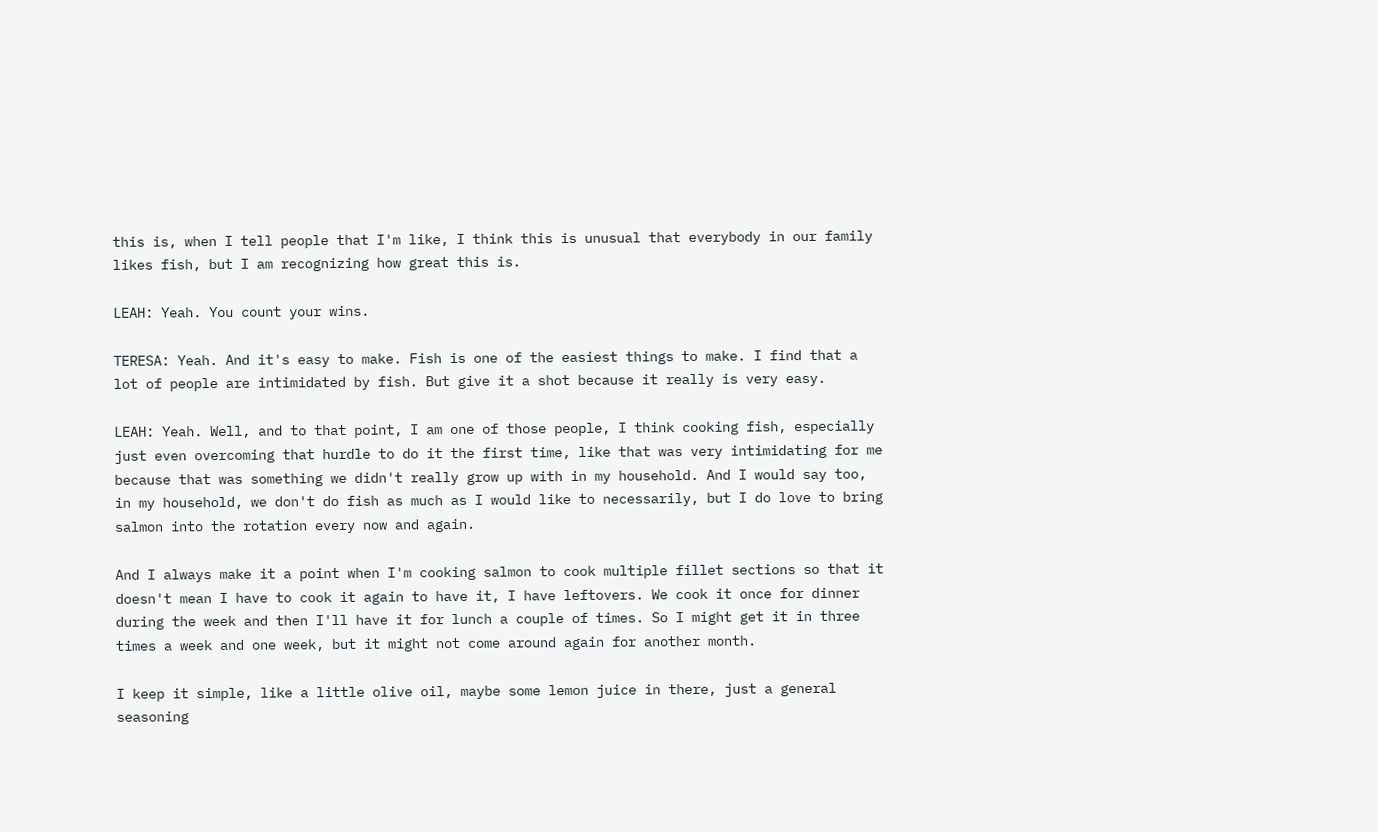this is, when I tell people that I'm like, I think this is unusual that everybody in our family likes fish, but I am recognizing how great this is.

LEAH: Yeah. You count your wins.

TERESA: Yeah. And it's easy to make. Fish is one of the easiest things to make. I find that a lot of people are intimidated by fish. But give it a shot because it really is very easy.

LEAH: Yeah. Well, and to that point, I am one of those people, I think cooking fish, especially just even overcoming that hurdle to do it the first time, like that was very intimidating for me because that was something we didn't really grow up with in my household. And I would say too, in my household, we don't do fish as much as I would like to necessarily, but I do love to bring salmon into the rotation every now and again.

And I always make it a point when I'm cooking salmon to cook multiple fillet sections so that it doesn't mean I have to cook it again to have it, I have leftovers. We cook it once for dinner during the week and then I'll have it for lunch a couple of times. So I might get it in three times a week and one week, but it might not come around again for another month.

I keep it simple, like a little olive oil, maybe some lemon juice in there, just a general seasoning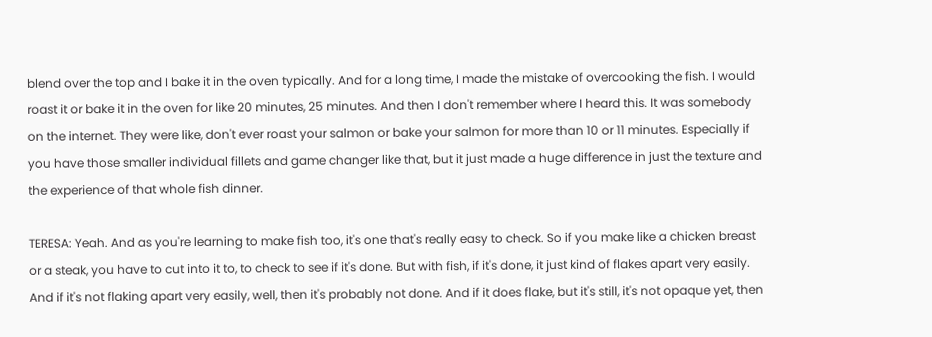blend over the top and I bake it in the oven typically. And for a long time, I made the mistake of overcooking the fish. I would roast it or bake it in the oven for like 20 minutes, 25 minutes. And then I don't remember where I heard this. It was somebody on the internet. They were like, don't ever roast your salmon or bake your salmon for more than 10 or 11 minutes. Especially if you have those smaller individual fillets and game changer like that, but it just made a huge difference in just the texture and the experience of that whole fish dinner.

TERESA: Yeah. And as you're learning to make fish too, it's one that's really easy to check. So if you make like a chicken breast or a steak, you have to cut into it to, to check to see if it's done. But with fish, if it's done, it just kind of flakes apart very easily. And if it's not flaking apart very easily, well, then it's probably not done. And if it does flake, but it's still, it's not opaque yet, then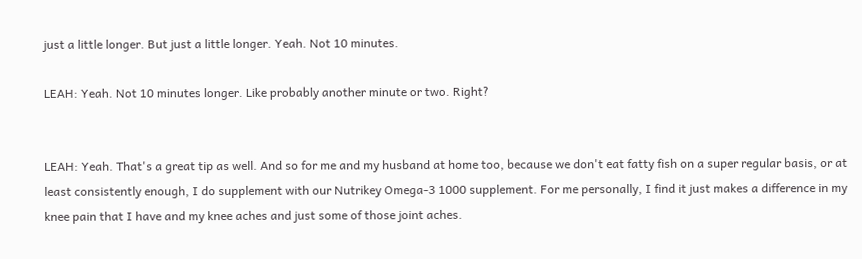just a little longer. But just a little longer. Yeah. Not 10 minutes.

LEAH: Yeah. Not 10 minutes longer. Like probably another minute or two. Right?


LEAH: Yeah. That's a great tip as well. And so for me and my husband at home too, because we don't eat fatty fish on a super regular basis, or at least consistently enough, I do supplement with our Nutrikey Omega-3 1000 supplement. For me personally, I find it just makes a difference in my knee pain that I have and my knee aches and just some of those joint aches.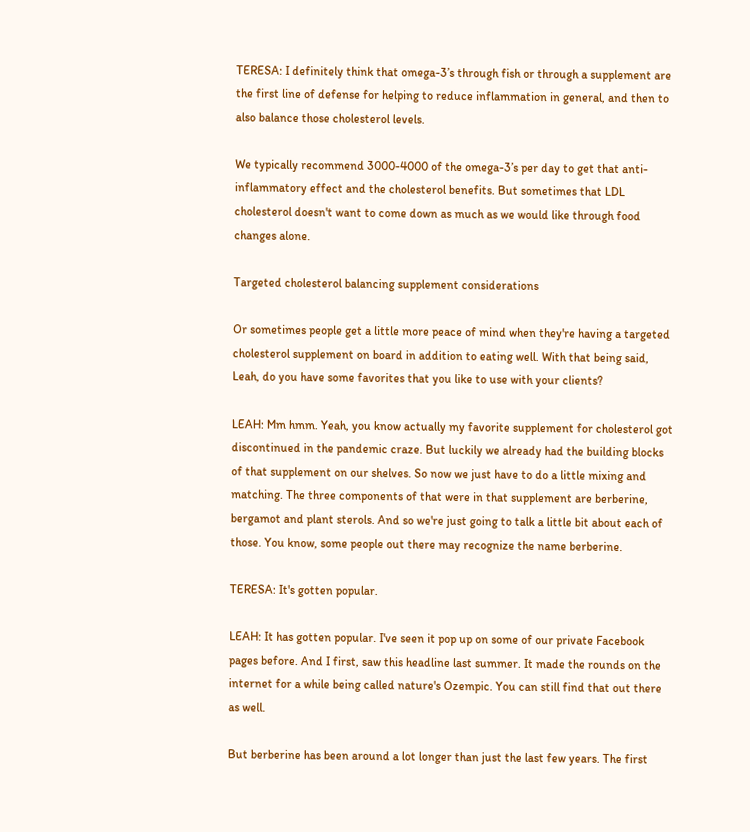TERESA: I definitely think that omega-3’s through fish or through a supplement are the first line of defense for helping to reduce inflammation in general, and then to also balance those cholesterol levels.

We typically recommend 3000-4000 of the omega-3’s per day to get that anti-inflammatory effect and the cholesterol benefits. But sometimes that LDL cholesterol doesn't want to come down as much as we would like through food changes alone.

Targeted cholesterol balancing supplement considerations

Or sometimes people get a little more peace of mind when they're having a targeted cholesterol supplement on board in addition to eating well. With that being said, Leah, do you have some favorites that you like to use with your clients?

LEAH: Mm hmm. Yeah, you know actually my favorite supplement for cholesterol got discontinued in the pandemic craze. But luckily we already had the building blocks of that supplement on our shelves. So now we just have to do a little mixing and matching. The three components of that were in that supplement are berberine, bergamot and plant sterols. And so we're just going to talk a little bit about each of those. You know, some people out there may recognize the name berberine.

TERESA: It's gotten popular.

LEAH: It has gotten popular. I've seen it pop up on some of our private Facebook pages before. And I first, saw this headline last summer. It made the rounds on the internet for a while being called nature's Ozempic. You can still find that out there as well.

But berberine has been around a lot longer than just the last few years. The first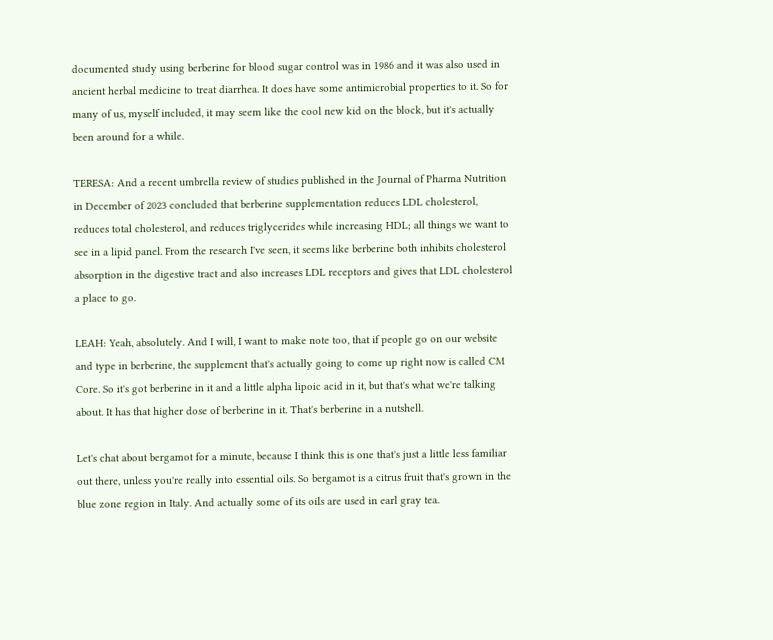documented study using berberine for blood sugar control was in 1986 and it was also used in ancient herbal medicine to treat diarrhea. It does have some antimicrobial properties to it. So for many of us, myself included, it may seem like the cool new kid on the block, but it's actually been around for a while.

TERESA: And a recent umbrella review of studies published in the Journal of Pharma Nutrition in December of 2023 concluded that berberine supplementation reduces LDL cholesterol, reduces total cholesterol, and reduces triglycerides while increasing HDL; all things we want to see in a lipid panel. From the research I've seen, it seems like berberine both inhibits cholesterol absorption in the digestive tract and also increases LDL receptors and gives that LDL cholesterol a place to go.

LEAH: Yeah, absolutely. And I will, I want to make note too, that if people go on our website and type in berberine, the supplement that's actually going to come up right now is called CM Core. So it's got berberine in it and a little alpha lipoic acid in it, but that's what we're talking about. It has that higher dose of berberine in it. That's berberine in a nutshell.

Let's chat about bergamot for a minute, because I think this is one that's just a little less familiar out there, unless you're really into essential oils. So bergamot is a citrus fruit that's grown in the blue zone region in Italy. And actually some of its oils are used in earl gray tea.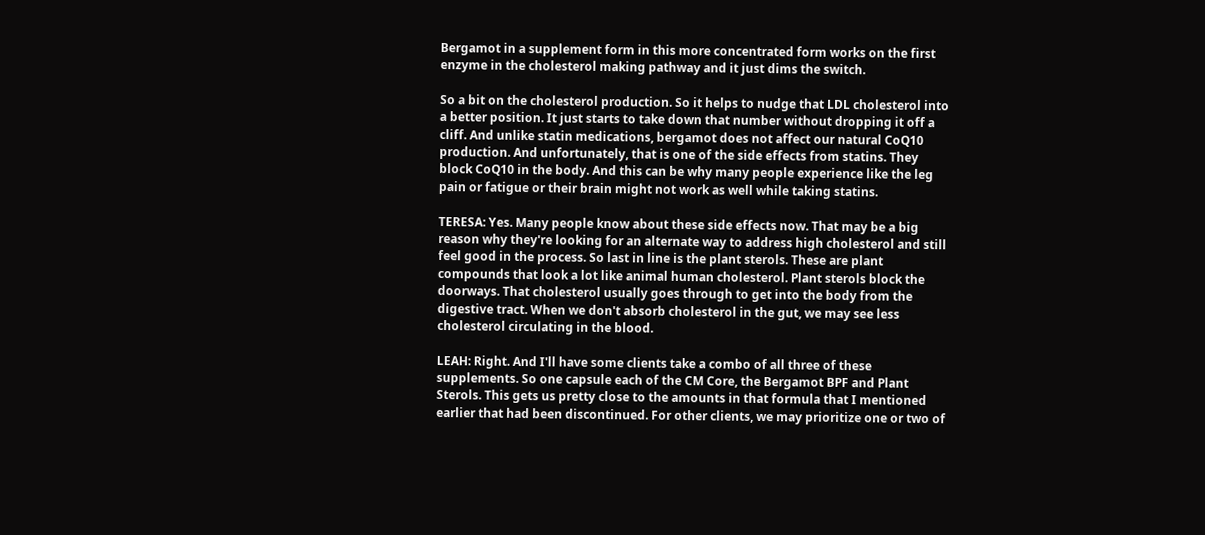Bergamot in a supplement form in this more concentrated form works on the first enzyme in the cholesterol making pathway and it just dims the switch.

So a bit on the cholesterol production. So it helps to nudge that LDL cholesterol into a better position. It just starts to take down that number without dropping it off a cliff. And unlike statin medications, bergamot does not affect our natural CoQ10 production. And unfortunately, that is one of the side effects from statins. They block CoQ10 in the body. And this can be why many people experience like the leg pain or fatigue or their brain might not work as well while taking statins.

TERESA: Yes. Many people know about these side effects now. That may be a big reason why they're looking for an alternate way to address high cholesterol and still feel good in the process. So last in line is the plant sterols. These are plant compounds that look a lot like animal human cholesterol. Plant sterols block the doorways. That cholesterol usually goes through to get into the body from the digestive tract. When we don't absorb cholesterol in the gut, we may see less cholesterol circulating in the blood.

LEAH: Right. And I'll have some clients take a combo of all three of these supplements. So one capsule each of the CM Core, the Bergamot BPF and Plant Sterols. This gets us pretty close to the amounts in that formula that I mentioned earlier that had been discontinued. For other clients, we may prioritize one or two of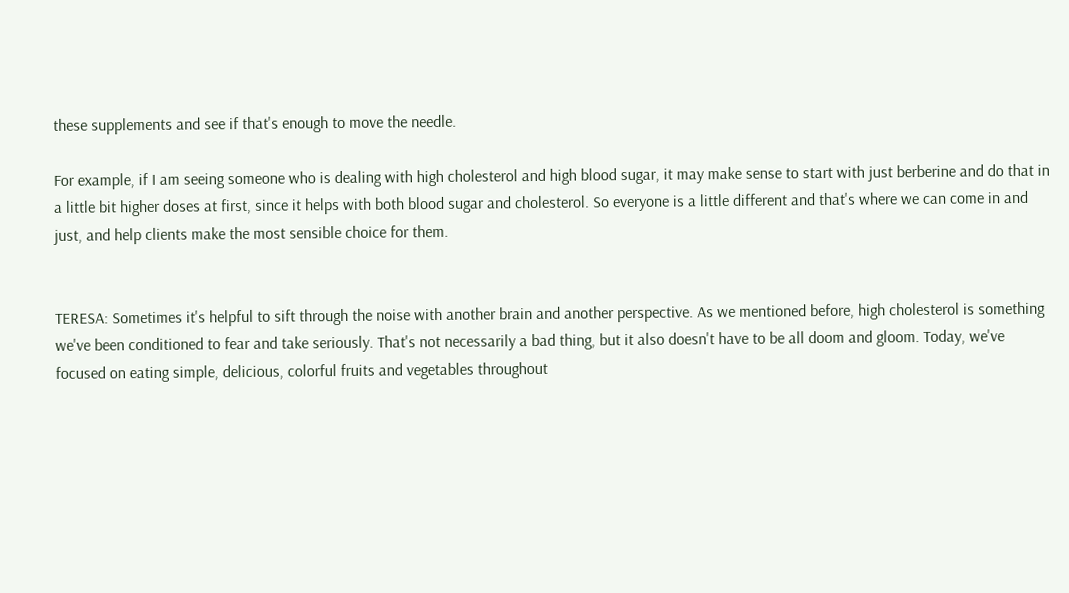these supplements and see if that's enough to move the needle.

For example, if I am seeing someone who is dealing with high cholesterol and high blood sugar, it may make sense to start with just berberine and do that in a little bit higher doses at first, since it helps with both blood sugar and cholesterol. So everyone is a little different and that's where we can come in and just, and help clients make the most sensible choice for them.


TERESA: Sometimes it's helpful to sift through the noise with another brain and another perspective. As we mentioned before, high cholesterol is something we've been conditioned to fear and take seriously. That's not necessarily a bad thing, but it also doesn't have to be all doom and gloom. Today, we've focused on eating simple, delicious, colorful fruits and vegetables throughout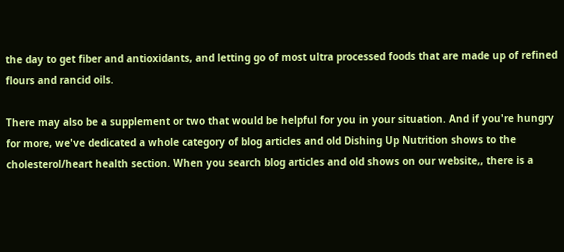the day to get fiber and antioxidants, and letting go of most ultra processed foods that are made up of refined flours and rancid oils.

There may also be a supplement or two that would be helpful for you in your situation. And if you're hungry for more, we've dedicated a whole category of blog articles and old Dishing Up Nutrition shows to the cholesterol/heart health section. When you search blog articles and old shows on our website,, there is a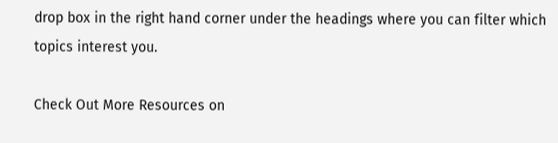drop box in the right hand corner under the headings where you can filter which topics interest you.

Check Out More Resources on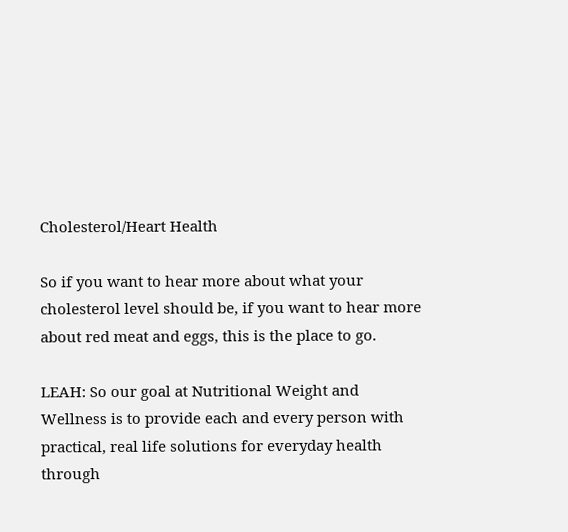Cholesterol/Heart Health

So if you want to hear more about what your cholesterol level should be, if you want to hear more about red meat and eggs, this is the place to go.

LEAH: So our goal at Nutritional Weight and Wellness is to provide each and every person with practical, real life solutions for everyday health through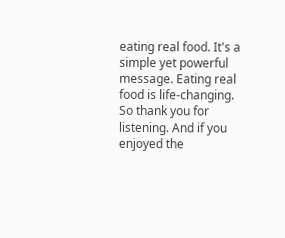eating real food. It's a simple yet powerful message. Eating real food is life-changing. So thank you for listening. And if you enjoyed the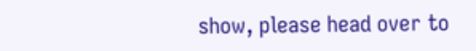show, please head over to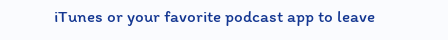iTunes or your favorite podcast app to leave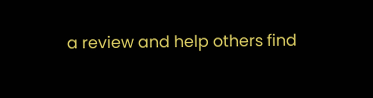a review and help others find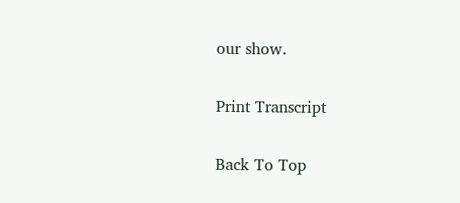our show.

Print Transcript

Back To Top